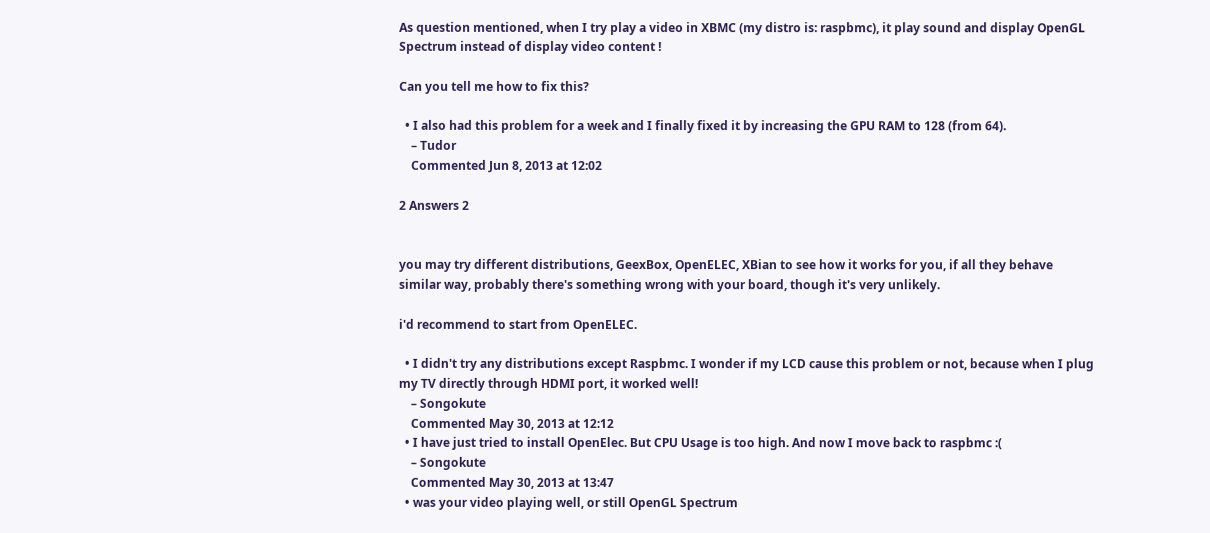As question mentioned, when I try play a video in XBMC (my distro is: raspbmc), it play sound and display OpenGL Spectrum instead of display video content !

Can you tell me how to fix this?

  • I also had this problem for a week and I finally fixed it by increasing the GPU RAM to 128 (from 64).
    – Tudor
    Commented Jun 8, 2013 at 12:02

2 Answers 2


you may try different distributions, GeexBox, OpenELEC, XBian to see how it works for you, if all they behave similar way, probably there's something wrong with your board, though it's very unlikely.

i'd recommend to start from OpenELEC.

  • I didn't try any distributions except Raspbmc. I wonder if my LCD cause this problem or not, because when I plug my TV directly through HDMI port, it worked well!
    – Songokute
    Commented May 30, 2013 at 12:12
  • I have just tried to install OpenElec. But CPU Usage is too high. And now I move back to raspbmc :(
    – Songokute
    Commented May 30, 2013 at 13:47
  • was your video playing well, or still OpenGL Spectrum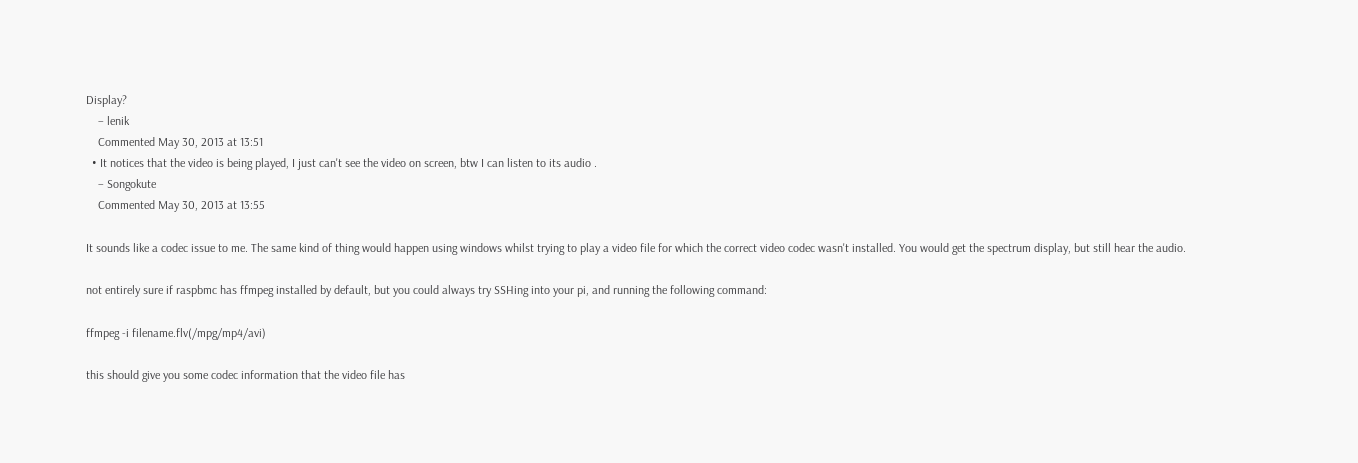Display?
    – lenik
    Commented May 30, 2013 at 13:51
  • It notices that the video is being played, I just can't see the video on screen, btw I can listen to its audio .
    – Songokute
    Commented May 30, 2013 at 13:55

It sounds like a codec issue to me. The same kind of thing would happen using windows whilst trying to play a video file for which the correct video codec wasn't installed. You would get the spectrum display, but still hear the audio.

not entirely sure if raspbmc has ffmpeg installed by default, but you could always try SSHing into your pi, and running the following command:

ffmpeg -i filename.flv(/mpg/mp4/avi)

this should give you some codec information that the video file has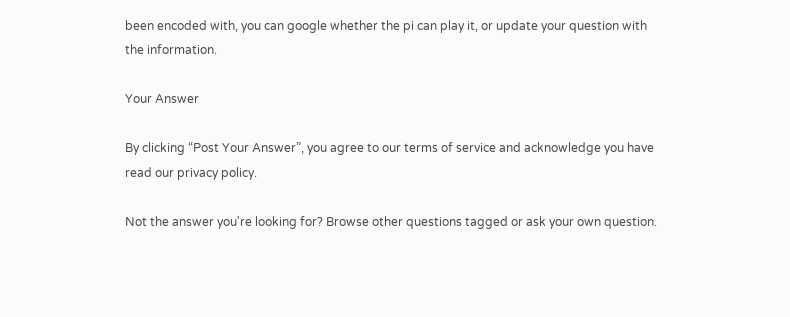been encoded with, you can google whether the pi can play it, or update your question with the information.

Your Answer

By clicking “Post Your Answer”, you agree to our terms of service and acknowledge you have read our privacy policy.

Not the answer you're looking for? Browse other questions tagged or ask your own question.